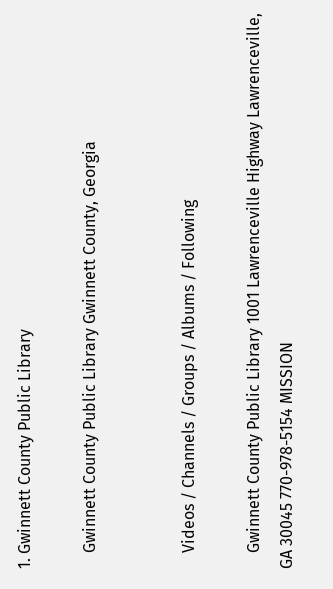1. Gwinnett County Public Library

    Gwinnett County Public Library Gwinnett County, Georgia


    Videos / Channels / Groups / Albums / Following

    Gwinnett County Public Library 1001 Lawrenceville Highway Lawrenceville, GA 30045 770-978-5154 MISSION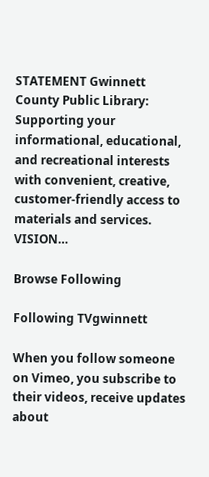STATEMENT Gwinnett County Public Library: Supporting your informational, educational, and recreational interests with convenient, creative, customer-friendly access to materials and services. VISION…

Browse Following

Following TVgwinnett

When you follow someone on Vimeo, you subscribe to their videos, receive updates about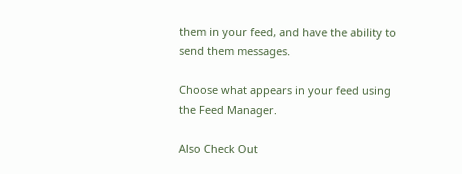them in your feed, and have the ability to send them messages.

Choose what appears in your feed using the Feed Manager.

Also Check Out